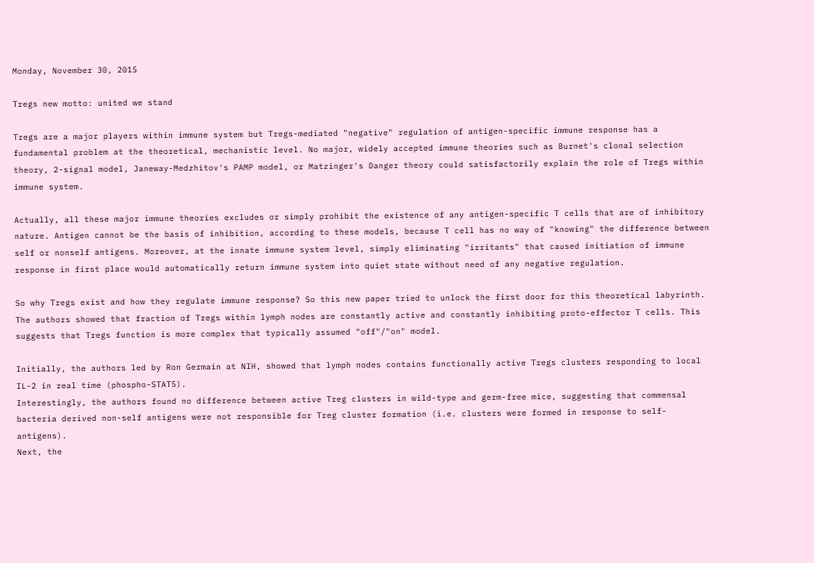Monday, November 30, 2015

Tregs new motto: united we stand

Tregs are a major players within immune system but Tregs-mediated "negative" regulation of antigen-specific immune response has a fundamental problem at the theoretical, mechanistic level. No major, widely accepted immune theories such as Burnet's clonal selection theory, 2-signal model, Janeway-Medzhitov's PAMP model, or Matzinger's Danger theory could satisfactorily explain the role of Tregs within immune system.

Actually, all these major immune theories excludes or simply prohibit the existence of any antigen-specific T cells that are of inhibitory nature. Antigen cannot be the basis of inhibition, according to these models, because T cell has no way of "knowing" the difference between self or nonself antigens. Moreover, at the innate immune system level, simply eliminating "irritants" that caused initiation of immune response in first place would automatically return immune system into quiet state without need of any negative regulation.

So why Tregs exist and how they regulate immune response? So this new paper tried to unlock the first door for this theoretical labyrinth. The authors showed that fraction of Tregs within lymph nodes are constantly active and constantly inhibiting proto-effector T cells. This suggests that Tregs function is more complex that typically assumed "off"/"on" model.

Initially, the authors led by Ron Germain at NIH, showed that lymph nodes contains functionally active Tregs clusters responding to local IL-2 in real time (phospho-STAT5).
Interestingly, the authors found no difference between active Treg clusters in wild-type and germ-free mice, suggesting that commensal bacteria derived non-self antigens were not responsible for Treg cluster formation (i.e. clusters were formed in response to self-antigens).
Next, the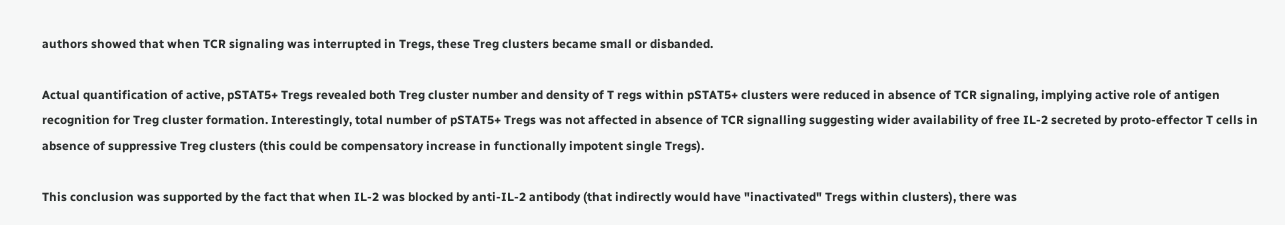authors showed that when TCR signaling was interrupted in Tregs, these Treg clusters became small or disbanded.

Actual quantification of active, pSTAT5+ Tregs revealed both Treg cluster number and density of T regs within pSTAT5+ clusters were reduced in absence of TCR signaling, implying active role of antigen recognition for Treg cluster formation. Interestingly, total number of pSTAT5+ Tregs was not affected in absence of TCR signalling suggesting wider availability of free IL-2 secreted by proto-effector T cells in absence of suppressive Treg clusters (this could be compensatory increase in functionally impotent single Tregs).

This conclusion was supported by the fact that when IL-2 was blocked by anti-IL-2 antibody (that indirectly would have "inactivated" Tregs within clusters), there was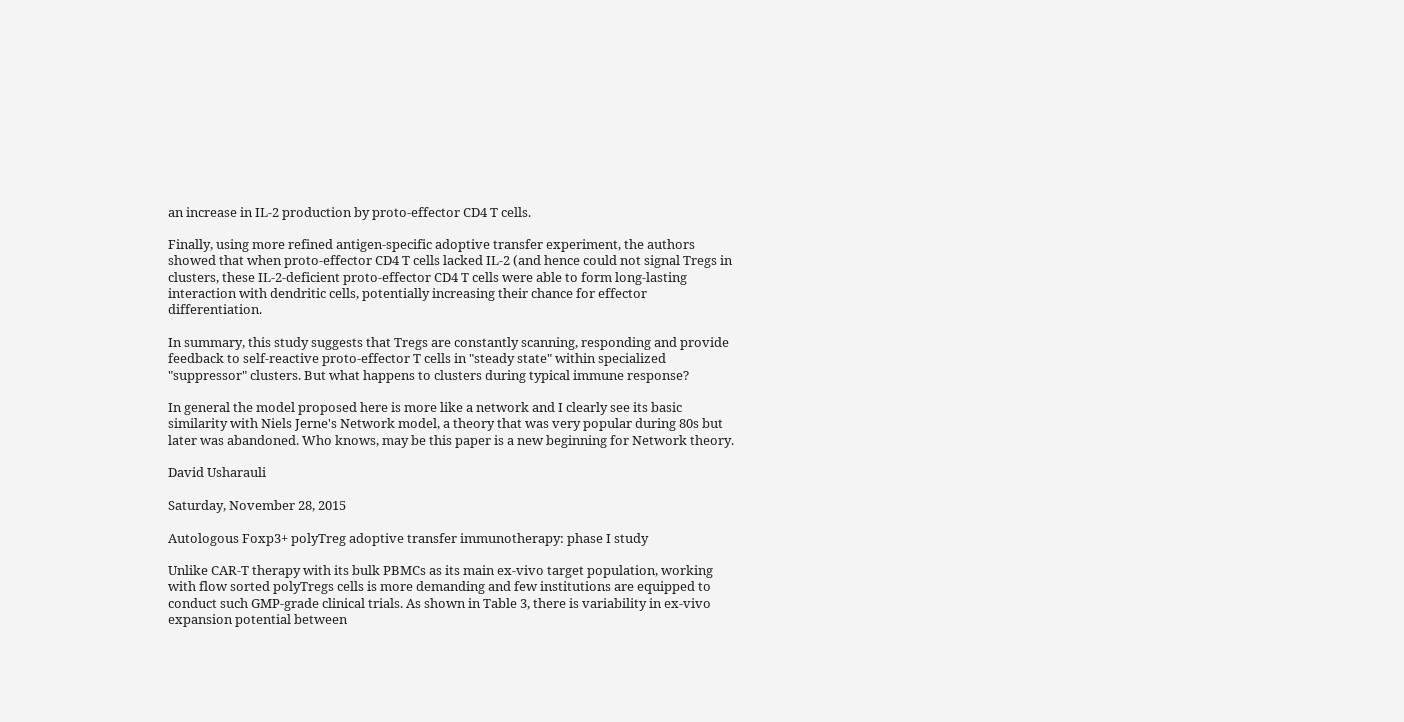an increase in IL-2 production by proto-effector CD4 T cells.

Finally, using more refined antigen-specific adoptive transfer experiment, the authors showed that when proto-effector CD4 T cells lacked IL-2 (and hence could not signal Tregs in clusters, these IL-2-deficient proto-effector CD4 T cells were able to form long-lasting interaction with dendritic cells, potentially increasing their chance for effector differentiation.

In summary, this study suggests that Tregs are constantly scanning, responding and provide feedback to self-reactive proto-effector T cells in "steady state" within specialized "suppressor" clusters. But what happens to clusters during typical immune response?

In general the model proposed here is more like a network and I clearly see its basic similarity with Niels Jerne's Network model, a theory that was very popular during 80s but later was abandoned. Who knows, may be this paper is a new beginning for Network theory.

David Usharauli

Saturday, November 28, 2015

Autologous Foxp3+ polyTreg adoptive transfer immunotherapy: phase I study

Unlike CAR-T therapy with its bulk PBMCs as its main ex-vivo target population, working with flow sorted polyTregs cells is more demanding and few institutions are equipped to conduct such GMP-grade clinical trials. As shown in Table 3, there is variability in ex-vivo expansion potential between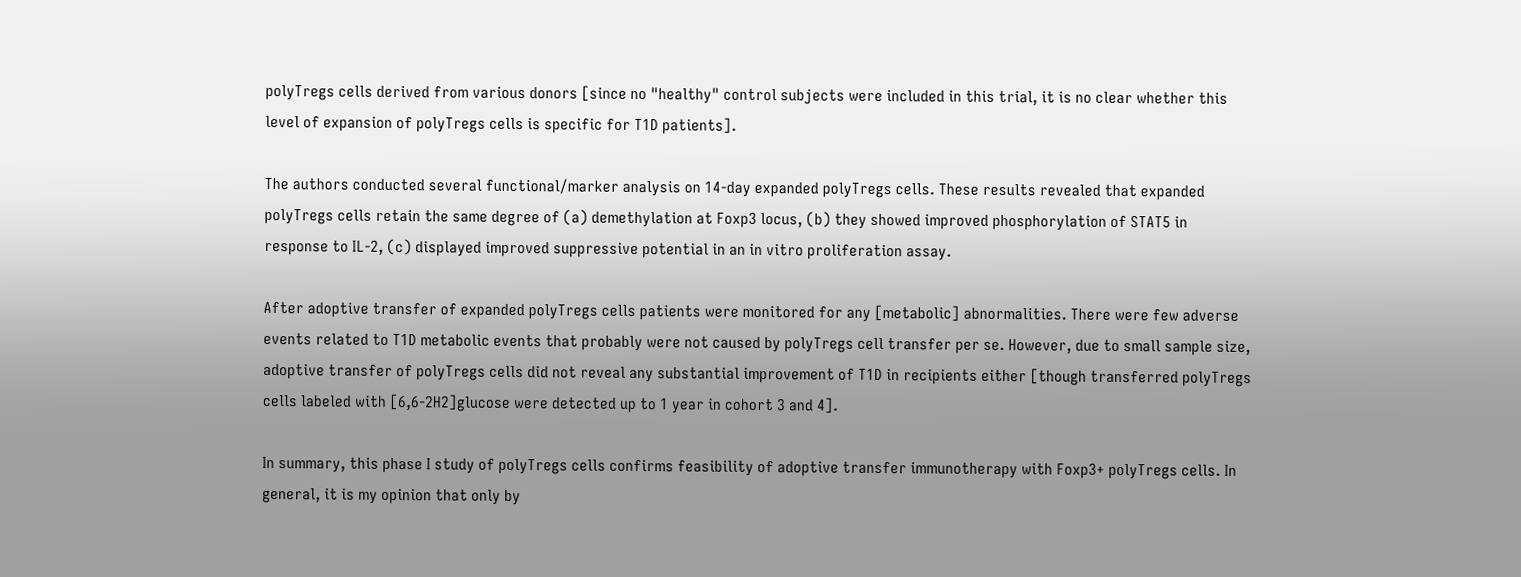polyTregs cells derived from various donors [since no "healthy" control subjects were included in this trial, it is no clear whether this level of expansion of polyTregs cells is specific for T1D patients].

The authors conducted several functional/marker analysis on 14-day expanded polyTregs cells. These results revealed that expanded polyTregs cells retain the same degree of (a) demethylation at Foxp3 locus, (b) they showed improved phosphorylation of STAT5 in response to IL-2, (c) displayed improved suppressive potential in an in vitro proliferation assay.

After adoptive transfer of expanded polyTregs cells patients were monitored for any [metabolic] abnormalities. There were few adverse events related to T1D metabolic events that probably were not caused by polyTregs cell transfer per se. However, due to small sample size, adoptive transfer of polyTregs cells did not reveal any substantial improvement of T1D in recipients either [though transferred polyTregs cells labeled with [6,6-2H2]glucose were detected up to 1 year in cohort 3 and 4].

In summary, this phase I study of polyTregs cells confirms feasibility of adoptive transfer immunotherapy with Foxp3+ polyTregs cells. In general, it is my opinion that only by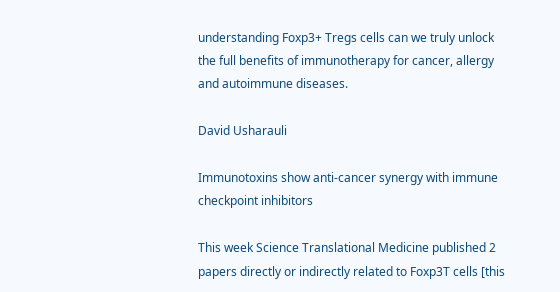understanding Foxp3+ Tregs cells can we truly unlock the full benefits of immunotherapy for cancer, allergy and autoimmune diseases.

David Usharauli

Immunotoxins show anti-cancer synergy with immune checkpoint inhibitors

This week Science Translational Medicine published 2 papers directly or indirectly related to Foxp3T cells [this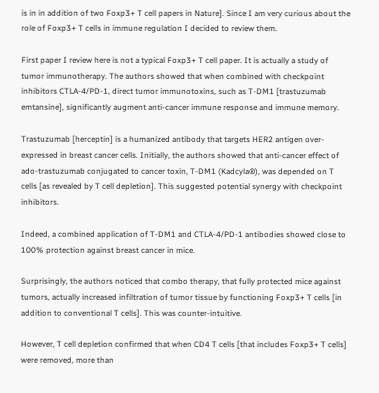is in in addition of two Foxp3+ T cell papers in Nature]. Since I am very curious about the role of Foxp3+ T cells in immune regulation I decided to review them.

First paper I review here is not a typical Foxp3+ T cell paper. It is actually a study of tumor immunotherapy. The authors showed that when combined with checkpoint inhibitors CTLA-4/PD-1, direct tumor immunotoxins, such as T-DM1 [trastuzumab emtansine], significantly augment anti-cancer immune response and immune memory.

Trastuzumab [herceptin] is a humanized antibody that targets HER2 antigen over-expressed in breast cancer cells. Initially, the authors showed that anti-cancer effect of ado-trastuzumab conjugated to cancer toxin, T-DM1 (Kadcyla®), was depended on T cells [as revealed by T cell depletion]. This suggested potential synergy with checkpoint inhibitors.

Indeed, a combined application of T-DM1 and CTLA-4/PD-1 antibodies showed close to  100% protection against breast cancer in mice.

Surprisingly, the authors noticed that combo therapy, that fully protected mice against tumors, actually increased infiltration of tumor tissue by functioning Foxp3+ T cells [in addition to conventional T cells]. This was counter-intuitive.

However, T cell depletion confirmed that when CD4 T cells [that includes Foxp3+ T cells] were removed, more than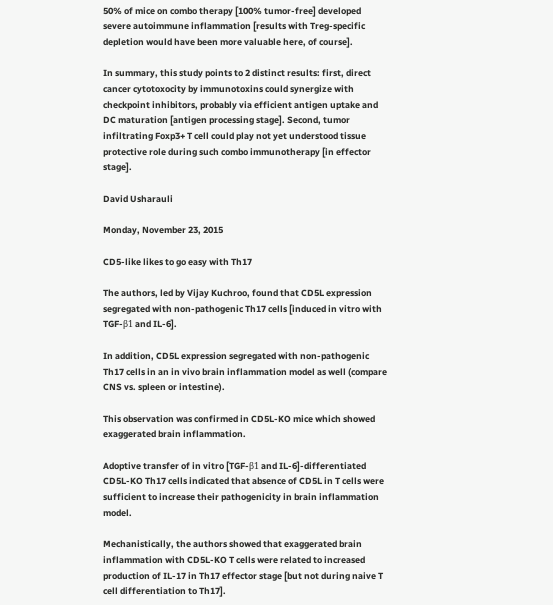50% of mice on combo therapy [100% tumor-free] developed severe autoimmune inflammation [results with Treg-specific depletion would have been more valuable here, of course].

In summary, this study points to 2 distinct results: first, direct cancer cytotoxocity by immunotoxins could synergize with checkpoint inhibitors, probably via efficient antigen uptake and DC maturation [antigen processing stage]. Second, tumor infiltrating Foxp3+ T cell could play not yet understood tissue protective role during such combo immunotherapy [in effector stage].

David Usharauli

Monday, November 23, 2015

CD5-like likes to go easy with Th17

The authors, led by Vijay Kuchroo, found that CD5L expression segregated with non-pathogenic Th17 cells [induced in vitro with TGF-β1 and IL-6].

In addition, CD5L expression segregated with non-pathogenic Th17 cells in an in vivo brain inflammation model as well (compare CNS vs. spleen or intestine).

This observation was confirmed in CD5L-KO mice which showed exaggerated brain inflammation.

Adoptive transfer of in vitro [TGF-β1 and IL-6]-differentiated CD5L-KO Th17 cells indicated that absence of CD5L in T cells were sufficient to increase their pathogenicity in brain inflammation model.

Mechanistically, the authors showed that exaggerated brain inflammation with CD5L-KO T cells were related to increased production of IL-17 in Th17 effector stage [but not during naive T cell differentiation to Th17].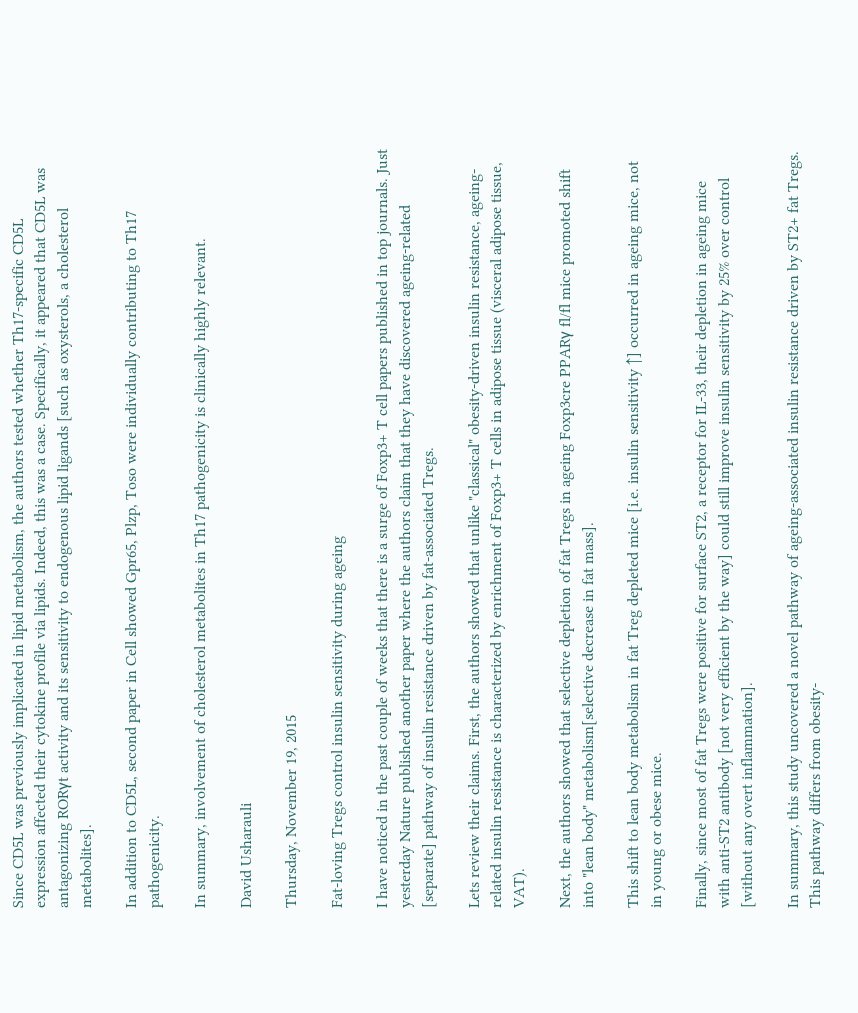Since CD5L was previously implicated in lipid metabolism, the authors tested whether Th17-specific CD5L expression affected their cytokine profile via lipids. Indeed, this was a case. Specifically, it appeared that CD5L was antagonizing RORγt activity and its sensitivity to endogenous lipid ligands [such as oxysterols, a cholesterol metabolites].

In addition to CD5L, second paper in Cell showed Gpr65, Plzp, Toso were individually contributing to Th17 pathogenicity.

In summary, involvement of cholesterol metabolites in Th17 pathogenicity is clinically highly relevant.

David Usharauli

Thursday, November 19, 2015

Fat-loving Tregs control insulin sensitivity during ageing

I have noticed in the past couple of weeks that there is a surge of Foxp3+ T cell papers published in top journals. Just yesterday Nature published another paper where the authors claim that they have discovered ageing-related [separate] pathway of insulin resistance driven by fat-associated Tregs.

Lets review their claims. First, the authors showed that unlike "classical" obesity-driven insulin resistance, ageing-related insulin resistance is characterized by enrichment of Foxp3+ T cells in adipose tissue (visceral adipose tissue, VAT).

Next, the authors showed that selective depletion of fat Tregs in ageing Foxp3cre PPARγ fl/fl mice promoted shift into "lean body" metabolism[selective decrease in fat mass].

This shift to lean body metabolism in fat Treg depleted mice [i.e. insulin sensitivity ↑] occurred in ageing mice, not in young or obese mice.

Finally, since most of fat Tregs were positive for surface ST2, a receptor for IL-33, their depletion in ageing mice with anti-ST2 antibody [not very efficient by the way] could still improve insulin sensitivity by 25% over control [without any overt inflammation].

In summary, this study uncovered a novel pathway of ageing-associated insulin resistance driven by ST2+ fat Tregs. This pathway differs from obesity-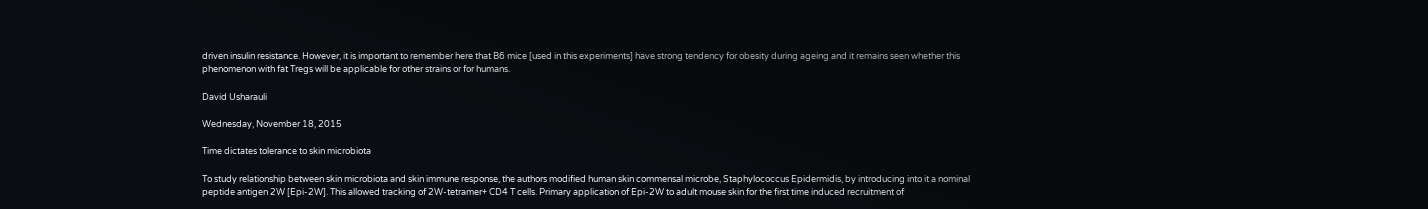driven insulin resistance. However, it is important to remember here that B6 mice [used in this experiments] have strong tendency for obesity during ageing and it remains seen whether this phenomenon with fat Tregs will be applicable for other strains or for humans.

David Usharauli

Wednesday, November 18, 2015

Time dictates tolerance to skin microbiota

To study relationship between skin microbiota and skin immune response, the authors modified human skin commensal microbe, Staphylococcus Epidermidis, by introducing into it a nominal peptide antigen 2W [Epi-2W]. This allowed tracking of 2W-tetramer+ CD4 T cells. Primary application of Epi-2W to adult mouse skin for the first time induced recruitment of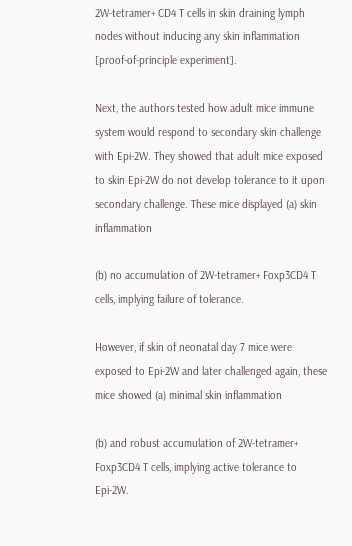2W-tetramer+ CD4 T cells in skin draining lymph nodes without inducing any skin inflammation [proof-of-principle experiment].

Next, the authors tested how adult mice immune system would respond to secondary skin challenge with Epi-2W. They showed that adult mice exposed to skin Epi-2W do not develop tolerance to it upon secondary challenge. These mice displayed (a) skin inflammation

(b) no accumulation of 2W-tetramer+ Foxp3CD4 T cells, implying failure of tolerance.

However, if skin of neonatal day 7 mice were exposed to Epi-2W and later challenged again, these mice showed (a) minimal skin inflammation

(b) and robust accumulation of 2W-tetramer+ Foxp3CD4 T cells, implying active tolerance to Epi-2W.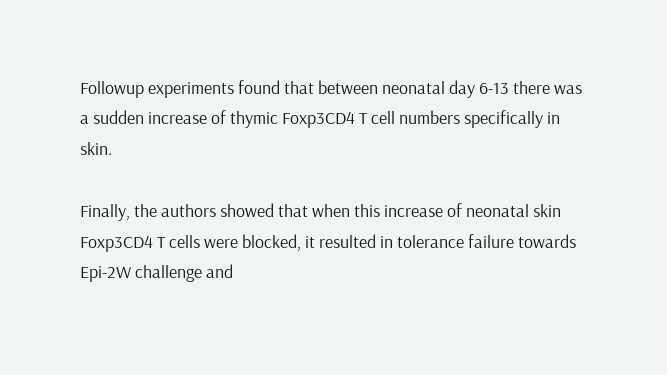Followup experiments found that between neonatal day 6-13 there was a sudden increase of thymic Foxp3CD4 T cell numbers specifically in skin.

Finally, the authors showed that when this increase of neonatal skin Foxp3CD4 T cells were blocked, it resulted in tolerance failure towards Epi-2W challenge and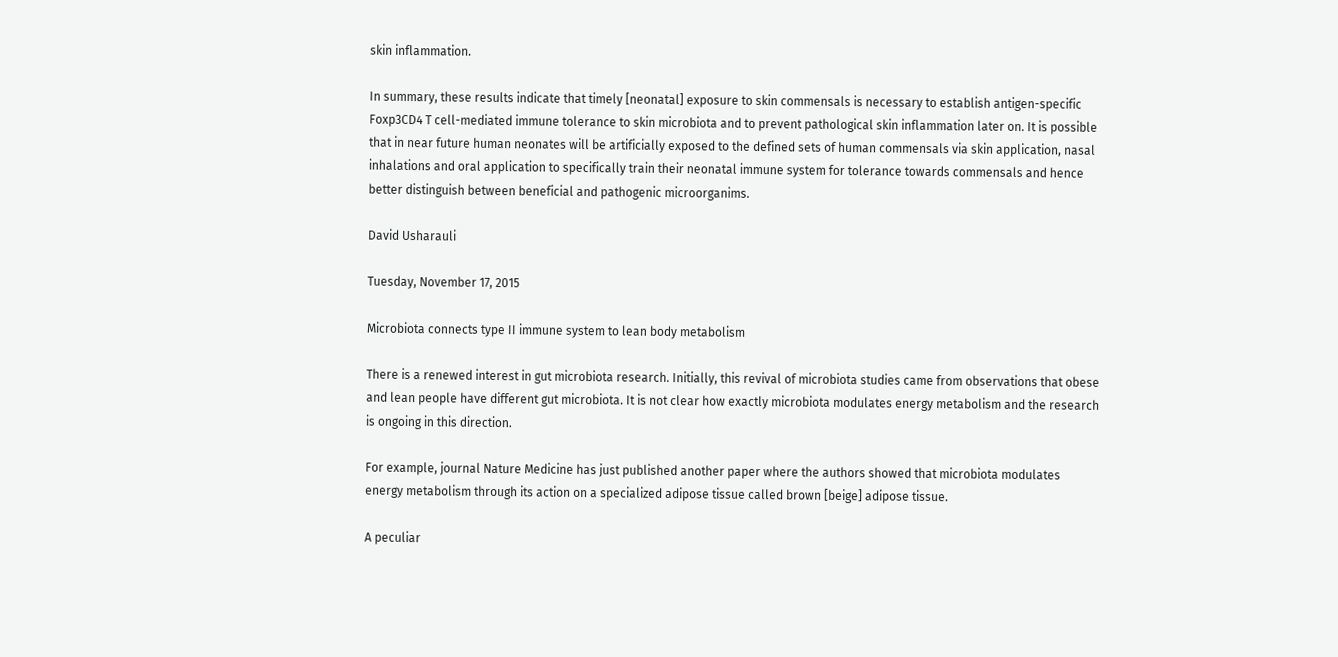skin inflammation.

In summary, these results indicate that timely [neonatal] exposure to skin commensals is necessary to establish antigen-specific Foxp3CD4 T cell-mediated immune tolerance to skin microbiota and to prevent pathological skin inflammation later on. It is possible that in near future human neonates will be artificially exposed to the defined sets of human commensals via skin application, nasal inhalations and oral application to specifically train their neonatal immune system for tolerance towards commensals and hence better distinguish between beneficial and pathogenic microorganims.

David Usharauli

Tuesday, November 17, 2015

Microbiota connects type II immune system to lean body metabolism

There is a renewed interest in gut microbiota research. Initially, this revival of microbiota studies came from observations that obese and lean people have different gut microbiota. It is not clear how exactly microbiota modulates energy metabolism and the research is ongoing in this direction.

For example, journal Nature Medicine has just published another paper where the authors showed that microbiota modulates energy metabolism through its action on a specialized adipose tissue called brown [beige] adipose tissue.

A peculiar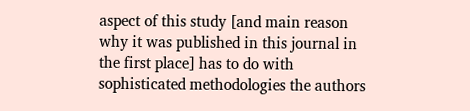aspect of this study [and main reason why it was published in this journal in the first place] has to do with sophisticated methodologies the authors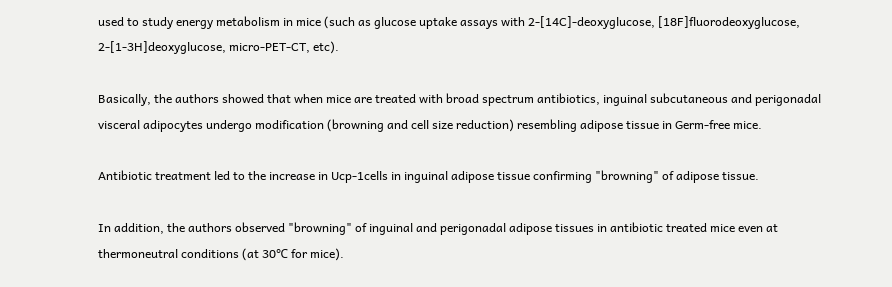used to study energy metabolism in mice (such as glucose uptake assays with 2-[14C]-deoxyglucose, [18F]fluorodeoxyglucose, 2-[1-3H]deoxyglucose, micro-PET-CT, etc).

Basically, the authors showed that when mice are treated with broad spectrum antibiotics, inguinal subcutaneous and perigonadal visceral adipocytes undergo modification (browning and cell size reduction) resembling adipose tissue in Germ-free mice.

Antibiotic treatment led to the increase in Ucp-1cells in inguinal adipose tissue confirming "browning" of adipose tissue.

In addition, the authors observed "browning" of inguinal and perigonadal adipose tissues in antibiotic treated mice even at thermoneutral conditions (at 30℃ for mice).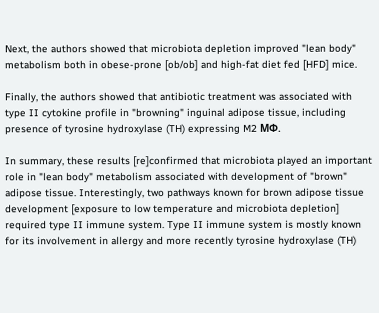Next, the authors showed that microbiota depletion improved "lean body" metabolism both in obese-prone [ob/ob] and high-fat diet fed [HFD] mice.

Finally, the authors showed that antibiotic treatment was associated with type II cytokine profile in "browning" inguinal adipose tissue, including presence of tyrosine hydroxylase (TH) expressing M2 MΦ.

In summary, these results [re]confirmed that microbiota played an important role in "lean body" metabolism associated with development of "brown" adipose tissue. Interestingly, two pathways known for brown adipose tissue development [exposure to low temperature and microbiota depletion] required type II immune system. Type II immune system is mostly known for its involvement in allergy and more recently tyrosine hydroxylase (TH)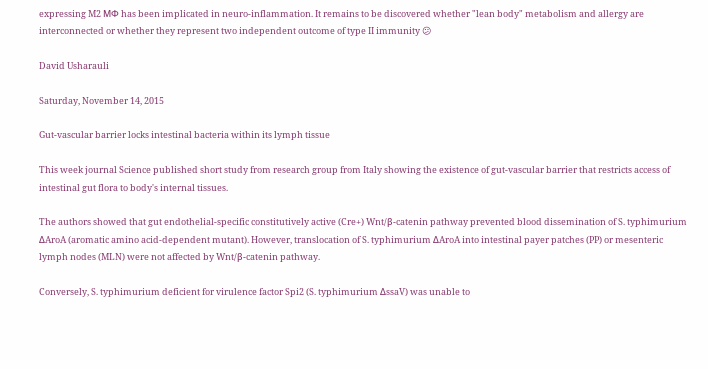expressing M2 MΦ has been implicated in neuro-inflammation. It remains to be discovered whether "lean body" metabolism and allergy are interconnected or whether they represent two independent outcome of type II immunity 😕

David Usharauli

Saturday, November 14, 2015

Gut-vascular barrier locks intestinal bacteria within its lymph tissue

This week journal Science published short study from research group from Italy showing the existence of gut-vascular barrier that restricts access of intestinal gut flora to body's internal tissues.

The authors showed that gut endothelial-specific constitutively active (Cre+) Wnt/β-catenin pathway prevented blood dissemination of S. typhimurium ΔAroA (aromatic amino acid-dependent mutant). However, translocation of S. typhimurium ΔAroA into intestinal payer patches (PP) or mesenteric lymph nodes (MLN) were not affected by Wnt/β-catenin pathway.

Conversely, S. typhimurium deficient for virulence factor Spi2 (S. typhimurium ΔssaV) was unable to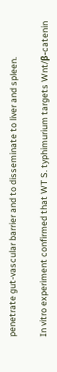penetrate gut-vascular barrier and to disseminate to liver and spleen.

In vitro experiment confirmed that WT S. typhimurium targets Wnt/β-catenin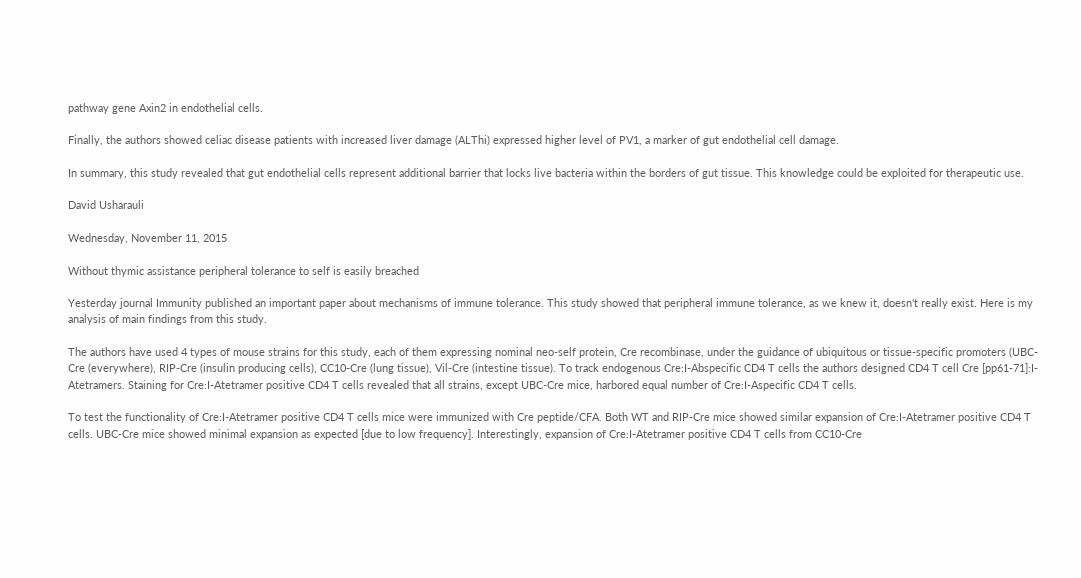pathway gene Axin2 in endothelial cells.

Finally, the authors showed celiac disease patients with increased liver damage (ALThi) expressed higher level of PV1, a marker of gut endothelial cell damage.

In summary, this study revealed that gut endothelial cells represent additional barrier that locks live bacteria within the borders of gut tissue. This knowledge could be exploited for therapeutic use.

David Usharauli

Wednesday, November 11, 2015

Without thymic assistance peripheral tolerance to self is easily breached

Yesterday journal Immunity published an important paper about mechanisms of immune tolerance. This study showed that peripheral immune tolerance, as we knew it, doesn't really exist. Here is my analysis of main findings from this study.

The authors have used 4 types of mouse strains for this study, each of them expressing nominal neo-self protein, Cre recombinase, under the guidance of ubiquitous or tissue-specific promoters (UBC-Cre (everywhere), RIP-Cre (insulin producing cells), CC10-Cre (lung tissue), Vil-Cre (intestine tissue). To track endogenous Cre:I-Abspecific CD4 T cells the authors designed CD4 T cell Cre [pp61-71]:I-Atetramers. Staining for Cre:I-Atetramer positive CD4 T cells revealed that all strains, except UBC-Cre mice, harbored equal number of Cre:I-Aspecific CD4 T cells.

To test the functionality of Cre:I-Atetramer positive CD4 T cells mice were immunized with Cre peptide/CFA. Both WT and RIP-Cre mice showed similar expansion of Cre:I-Atetramer positive CD4 T cells. UBC-Cre mice showed minimal expansion as expected [due to low frequency]. Interestingly, expansion of Cre:I-Atetramer positive CD4 T cells from CC10-Cre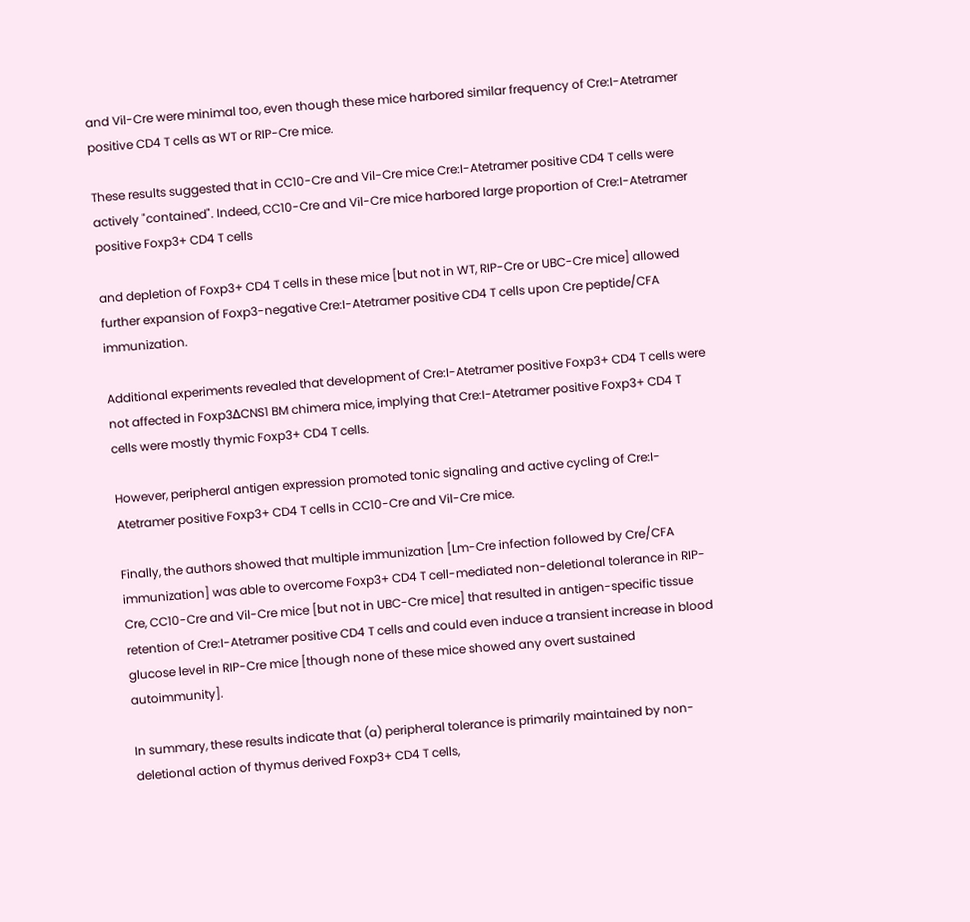and Vil-Cre were minimal too, even though these mice harbored similar frequency of Cre:I-Atetramer positive CD4 T cells as WT or RIP-Cre mice.

These results suggested that in CC10-Cre and Vil-Cre mice Cre:I-Atetramer positive CD4 T cells were actively "contained". Indeed, CC10-Cre and Vil-Cre mice harbored large proportion of Cre:I-Atetramer positive Foxp3+ CD4 T cells

and depletion of Foxp3+ CD4 T cells in these mice [but not in WT, RIP-Cre or UBC-Cre mice] allowed further expansion of Foxp3-negative Cre:I-Atetramer positive CD4 T cells upon Cre peptide/CFA immunization.

Additional experiments revealed that development of Cre:I-Atetramer positive Foxp3+ CD4 T cells were not affected in Foxp3ΔCNS1 BM chimera mice, implying that Cre:I-Atetramer positive Foxp3+ CD4 T cells were mostly thymic Foxp3+ CD4 T cells.

However, peripheral antigen expression promoted tonic signaling and active cycling of Cre:I-Atetramer positive Foxp3+ CD4 T cells in CC10-Cre and Vil-Cre mice.

Finally, the authors showed that multiple immunization [Lm-Cre infection followed by Cre/CFA immunization] was able to overcome Foxp3+ CD4 T cell-mediated non-deletional tolerance in RIP-Cre, CC10-Cre and Vil-Cre mice [but not in UBC-Cre mice] that resulted in antigen-specific tissue retention of Cre:I-Atetramer positive CD4 T cells and could even induce a transient increase in blood glucose level in RIP-Cre mice [though none of these mice showed any overt sustained autoimmunity].

In summary, these results indicate that (a) peripheral tolerance is primarily maintained by non-deletional action of thymus derived Foxp3+ CD4 T cells,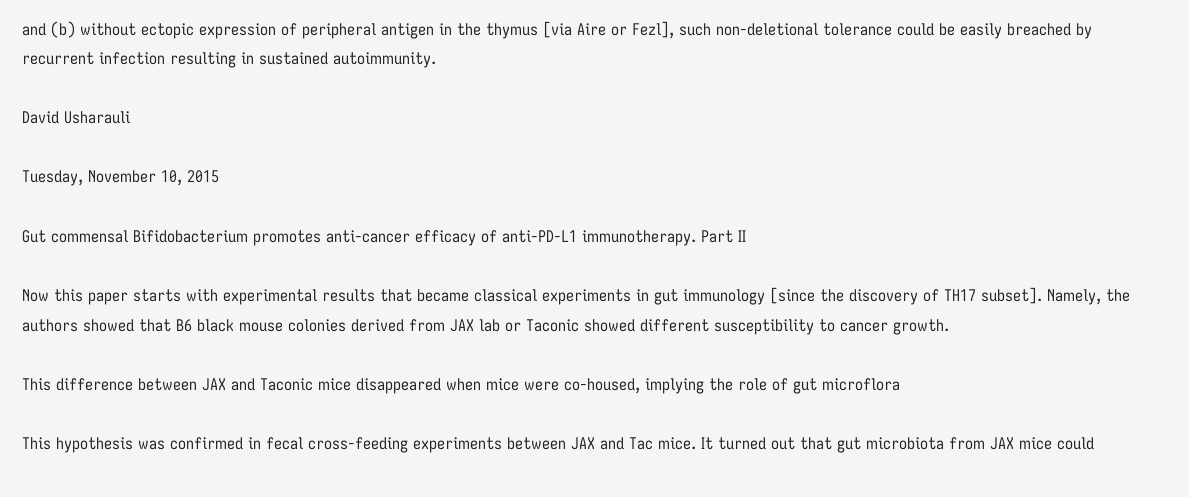and (b) without ectopic expression of peripheral antigen in the thymus [via Aire or Fezl], such non-deletional tolerance could be easily breached by recurrent infection resulting in sustained autoimmunity.

David Usharauli

Tuesday, November 10, 2015

Gut commensal Bifidobacterium promotes anti-cancer efficacy of anti-PD-L1 immunotherapy. Part II

Now this paper starts with experimental results that became classical experiments in gut immunology [since the discovery of TH17 subset]. Namely, the authors showed that B6 black mouse colonies derived from JAX lab or Taconic showed different susceptibility to cancer growth.

This difference between JAX and Taconic mice disappeared when mice were co-housed, implying the role of gut microflora

This hypothesis was confirmed in fecal cross-feeding experiments between JAX and Tac mice. It turned out that gut microbiota from JAX mice could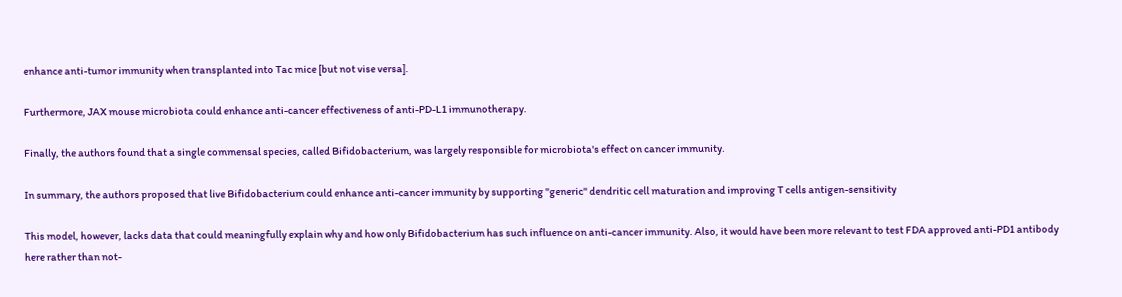enhance anti-tumor immunity when transplanted into Tac mice [but not vise versa].

Furthermore, JAX mouse microbiota could enhance anti-cancer effectiveness of anti-PD-L1 immunotherapy.

Finally, the authors found that a single commensal species, called Bifidobacterium, was largely responsible for microbiota's effect on cancer immunity.

In summary, the authors proposed that live Bifidobacterium could enhance anti-cancer immunity by supporting "generic" dendritic cell maturation and improving T cells antigen-sensitivity

This model, however, lacks data that could meaningfully explain why and how only Bifidobacterium has such influence on anti-cancer immunity. Also, it would have been more relevant to test FDA approved anti-PD1 antibody here rather than not-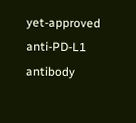yet-approved anti-PD-L1 antibody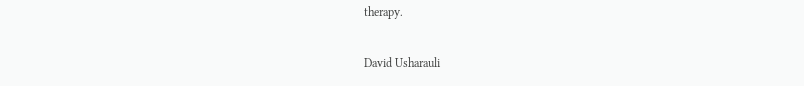therapy.

David Usharauli